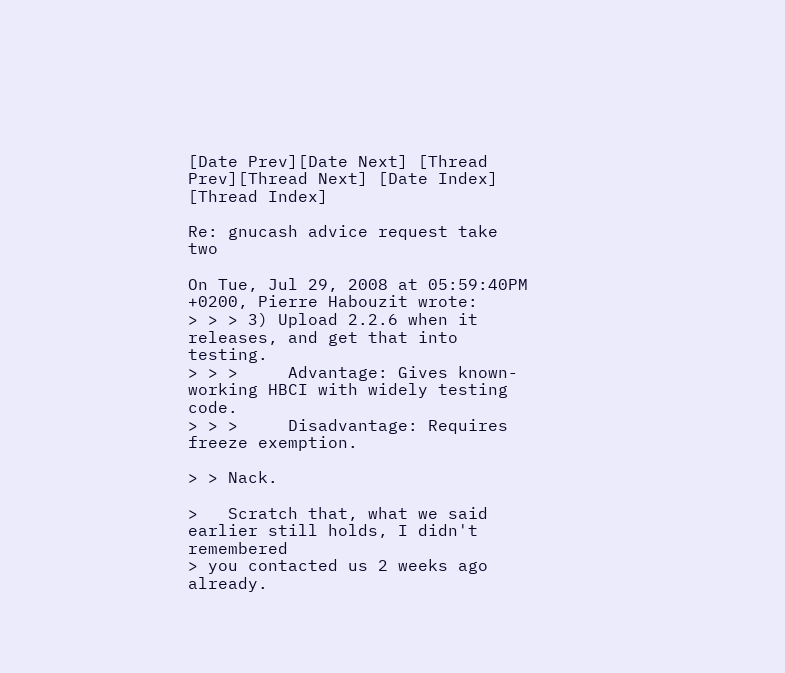[Date Prev][Date Next] [Thread Prev][Thread Next] [Date Index] [Thread Index]

Re: gnucash advice request take two

On Tue, Jul 29, 2008 at 05:59:40PM +0200, Pierre Habouzit wrote:
> > > 3) Upload 2.2.6 when it releases, and get that into testing.
> > >     Advantage: Gives known-working HBCI with widely testing code.
> > >     Disadvantage: Requires freeze exemption.

> > Nack.

>   Scratch that, what we said earlier still holds, I didn't remembered
> you contacted us 2 weeks ago already.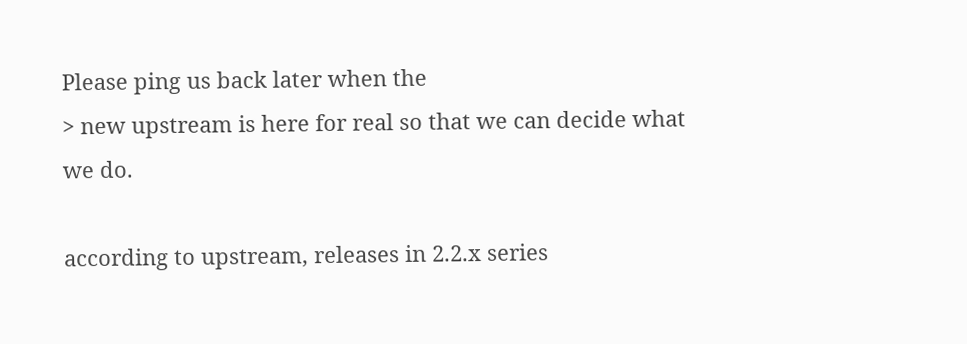Please ping us back later when the
> new upstream is here for real so that we can decide what we do.

according to upstream, releases in 2.2.x series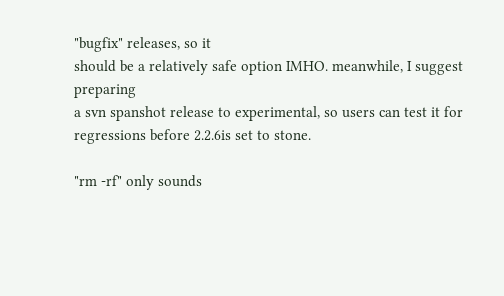"bugfix" releases, so it
should be a relatively safe option IMHO. meanwhile, I suggest preparing
a svn spanshot release to experimental, so users can test it for
regressions before 2.2.6is set to stone.

"rm -rf" only sounds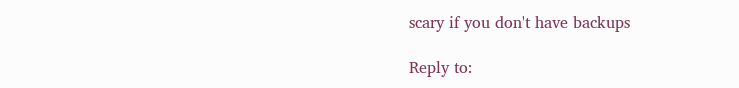scary if you don't have backups

Reply to: